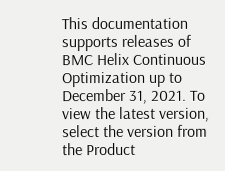This documentation supports releases of BMC Helix Continuous Optimization up to December 31, 2021. To view the latest version, select the version from the Product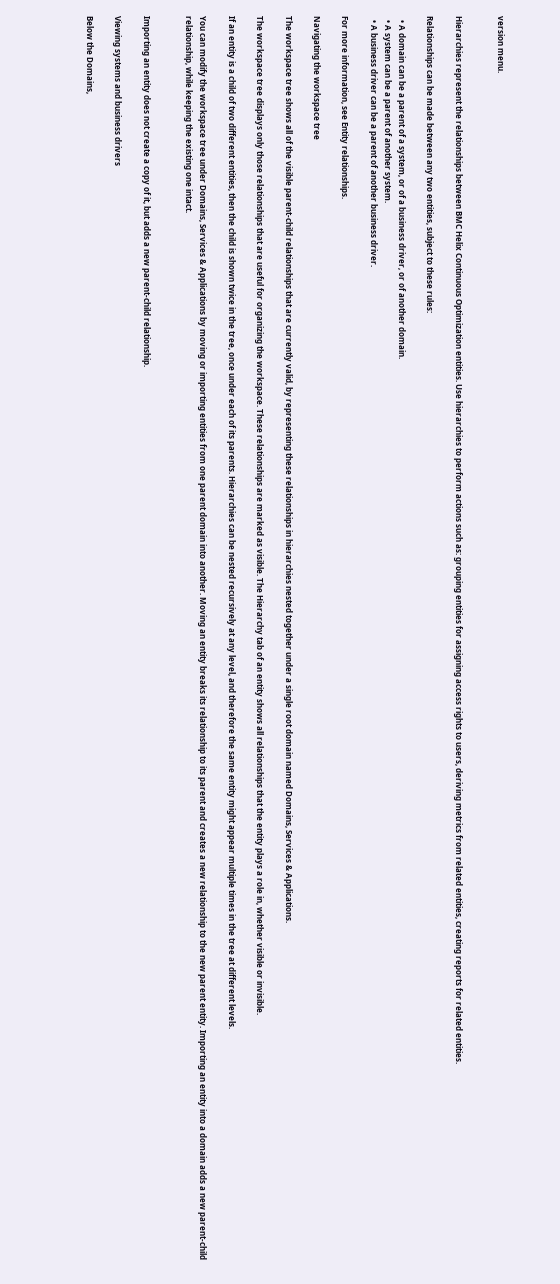version menu.


Hierarchies represent the relationships between BMC Helix Continuous Optimization entities. Use hierarchies to perform actions such as: grouping entities for assigning access rights to users, deriving metrics from related entities, creating reports for related entities.

Relationships can be made between any two entities, subject to these rules:

  • A domain can be a parent of a system, or of a business driver, or of another domain.
  • A system can be a parent of another system.
  • A business driver can be a parent of another business driver.

For more information, see Entity relationships.

Navigating the workspace tree

The workspace tree shows all of the visible parent-child relationships that are currently valid, by representing these relationships in hierarchies nested together under a single root domain named Domains, Services & Applications.

The workspace tree displays only those relationships that are useful for organizing the workspace. These relationships are marked as visible. The Hierarchy tab of an entity shows all relationships that the entity plays a role in, whether visible or invisible.

If an entity is a child of two different entities, then the child is shown twice in the tree, once under each of its parents. Hierarchies can be nested recursively at any level, and therefore the same entity might appear multiple times in the tree at different levels.

You can modify the workspace tree under Domains, Services & Applications by moving or importing entities from one parent domain into another. Moving an entity breaks its relationship to its parent and creates a new relationship to the new parent entity. Importing an entity into a domain adds a new parent-child relationship, while keeping the existing one intact.


Importing an entity does not create a copy of it, but adds a new parent-child relationship.

Viewing systems and business drivers

Below the Domains,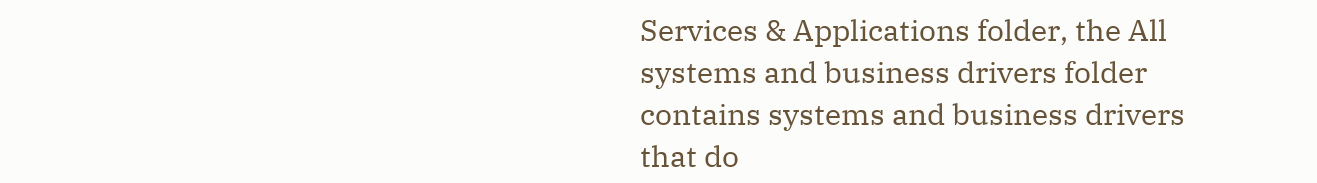Services & Applications folder, the All systems and business drivers folder contains systems and business drivers that do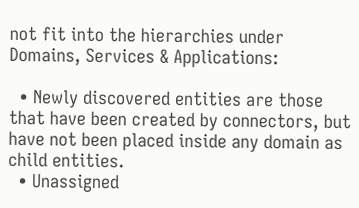not fit into the hierarchies under Domains, Services & Applications:

  • Newly discovered entities are those that have been created by connectors, but have not been placed inside any domain as child entities.
  • Unassigned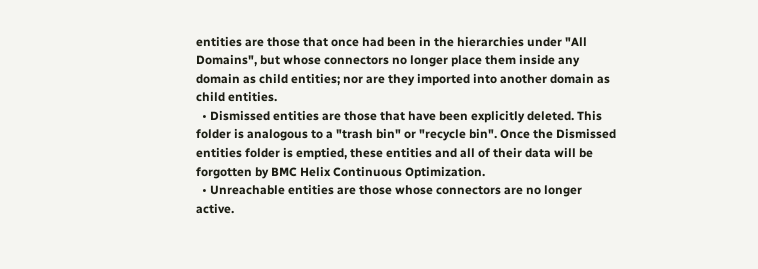entities are those that once had been in the hierarchies under "All Domains", but whose connectors no longer place them inside any domain as child entities; nor are they imported into another domain as child entities.
  • Dismissed entities are those that have been explicitly deleted. This folder is analogous to a "trash bin" or "recycle bin". Once the Dismissed entities folder is emptied, these entities and all of their data will be forgotten by BMC Helix Continuous Optimization.
  • Unreachable entities are those whose connectors are no longer active.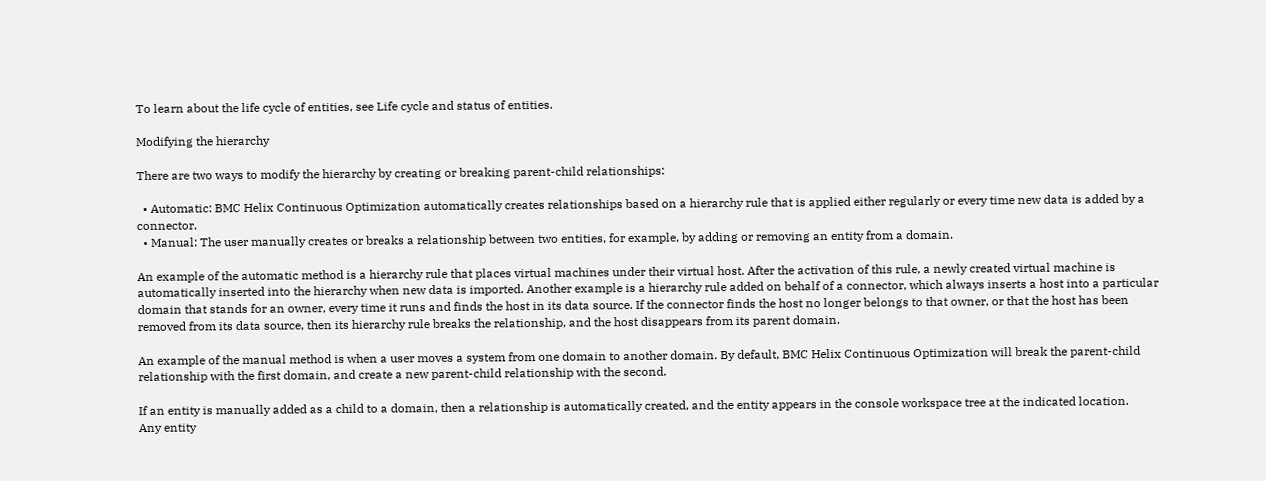To learn about the life cycle of entities, see Life cycle and status of entities.

Modifying the hierarchy

There are two ways to modify the hierarchy by creating or breaking parent-child relationships:

  • Automatic: BMC Helix Continuous Optimization automatically creates relationships based on a hierarchy rule that is applied either regularly or every time new data is added by a connector.
  • Manual: The user manually creates or breaks a relationship between two entities, for example, by adding or removing an entity from a domain.

An example of the automatic method is a hierarchy rule that places virtual machines under their virtual host. After the activation of this rule, a newly created virtual machine is automatically inserted into the hierarchy when new data is imported. Another example is a hierarchy rule added on behalf of a connector, which always inserts a host into a particular domain that stands for an owner, every time it runs and finds the host in its data source. If the connector finds the host no longer belongs to that owner, or that the host has been removed from its data source, then its hierarchy rule breaks the relationship, and the host disappears from its parent domain.

An example of the manual method is when a user moves a system from one domain to another domain. By default, BMC Helix Continuous Optimization will break the parent-child relationship with the first domain, and create a new parent-child relationship with the second.

If an entity is manually added as a child to a domain, then a relationship is automatically created, and the entity appears in the console workspace tree at the indicated location.
Any entity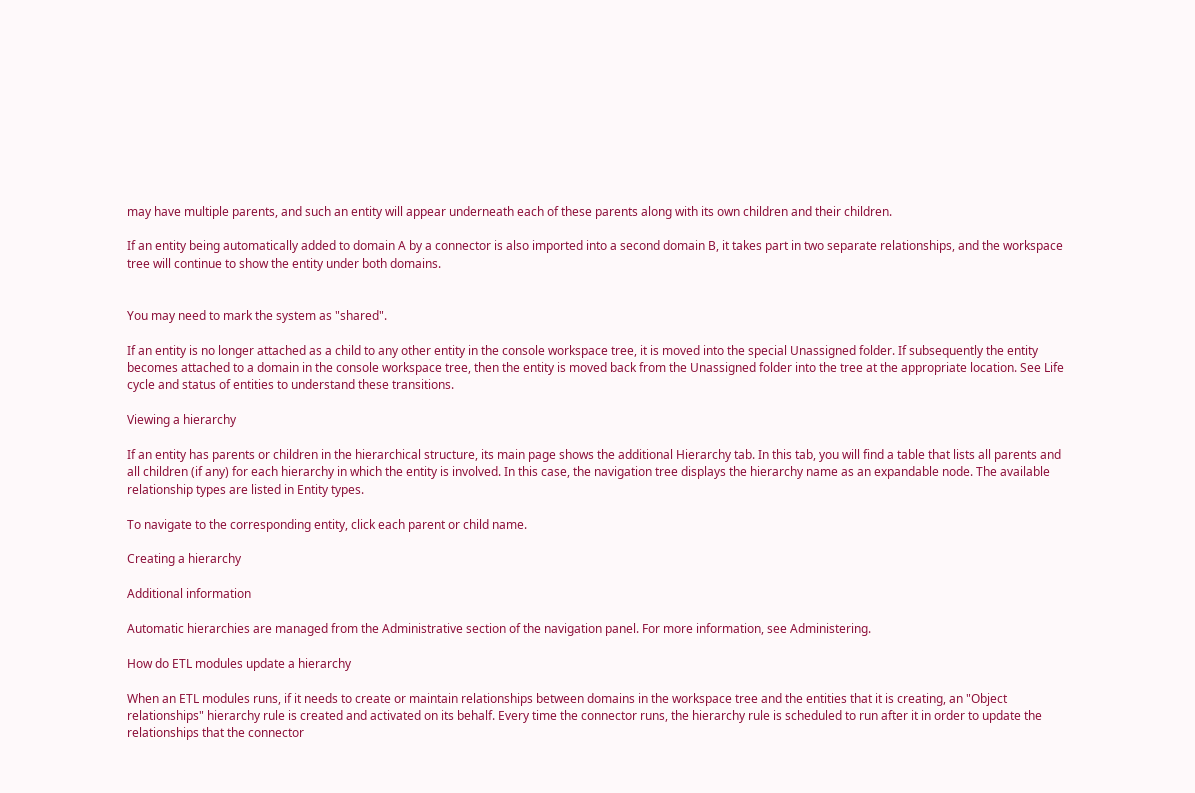may have multiple parents, and such an entity will appear underneath each of these parents along with its own children and their children.

If an entity being automatically added to domain A by a connector is also imported into a second domain B, it takes part in two separate relationships, and the workspace tree will continue to show the entity under both domains.


You may need to mark the system as "shared".

If an entity is no longer attached as a child to any other entity in the console workspace tree, it is moved into the special Unassigned folder. If subsequently the entity becomes attached to a domain in the console workspace tree, then the entity is moved back from the Unassigned folder into the tree at the appropriate location. See Life cycle and status of entities to understand these transitions.

Viewing a hierarchy

If an entity has parents or children in the hierarchical structure, its main page shows the additional Hierarchy tab. In this tab, you will find a table that lists all parents and all children (if any) for each hierarchy in which the entity is involved. In this case, the navigation tree displays the hierarchy name as an expandable node. The available relationship types are listed in Entity types.

To navigate to the corresponding entity, click each parent or child name.

Creating a hierarchy

Additional information

Automatic hierarchies are managed from the Administrative section of the navigation panel. For more information, see Administering.

How do ETL modules update a hierarchy

When an ETL modules runs, if it needs to create or maintain relationships between domains in the workspace tree and the entities that it is creating, an "Object relationships" hierarchy rule is created and activated on its behalf. Every time the connector runs, the hierarchy rule is scheduled to run after it in order to update the relationships that the connector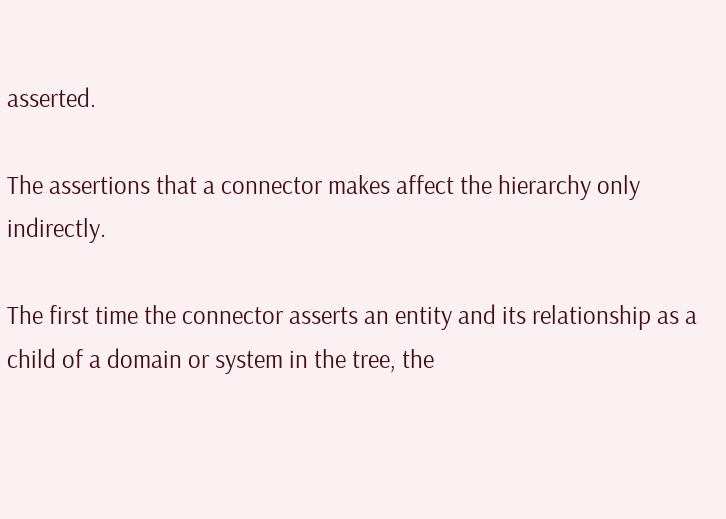asserted.

The assertions that a connector makes affect the hierarchy only indirectly.

The first time the connector asserts an entity and its relationship as a child of a domain or system in the tree, the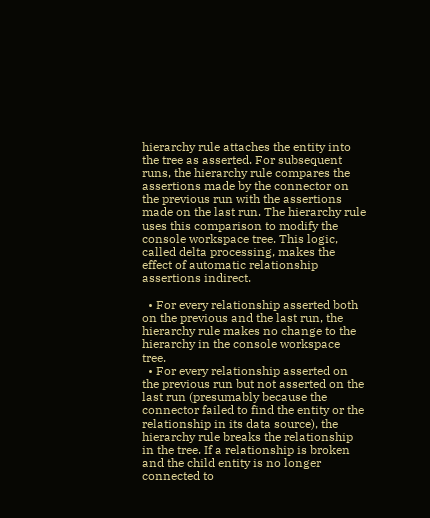hierarchy rule attaches the entity into the tree as asserted. For subsequent runs, the hierarchy rule compares the assertions made by the connector on the previous run with the assertions made on the last run. The hierarchy rule uses this comparison to modify the console workspace tree. This logic, called delta processing, makes the effect of automatic relationship assertions indirect.

  • For every relationship asserted both on the previous and the last run, the hierarchy rule makes no change to the hierarchy in the console workspace tree.
  • For every relationship asserted on the previous run but not asserted on the last run (presumably because the connector failed to find the entity or the relationship in its data source), the hierarchy rule breaks the relationship in the tree. If a relationship is broken and the child entity is no longer connected to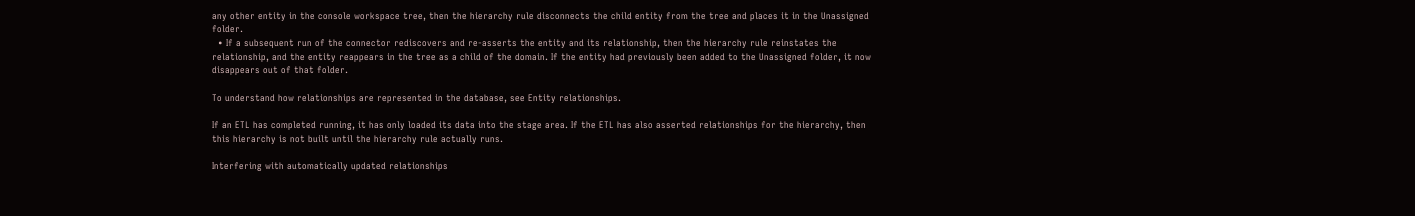any other entity in the console workspace tree, then the hierarchy rule disconnects the child entity from the tree and places it in the Unassigned folder.
  • If a subsequent run of the connector rediscovers and re-asserts the entity and its relationship, then the hierarchy rule reinstates the relationship, and the entity reappears in the tree as a child of the domain. If the entity had previously been added to the Unassigned folder, it now disappears out of that folder.

To understand how relationships are represented in the database, see Entity relationships.

If an ETL has completed running, it has only loaded its data into the stage area. If the ETL has also asserted relationships for the hierarchy, then this hierarchy is not built until the hierarchy rule actually runs.

Interfering with automatically updated relationships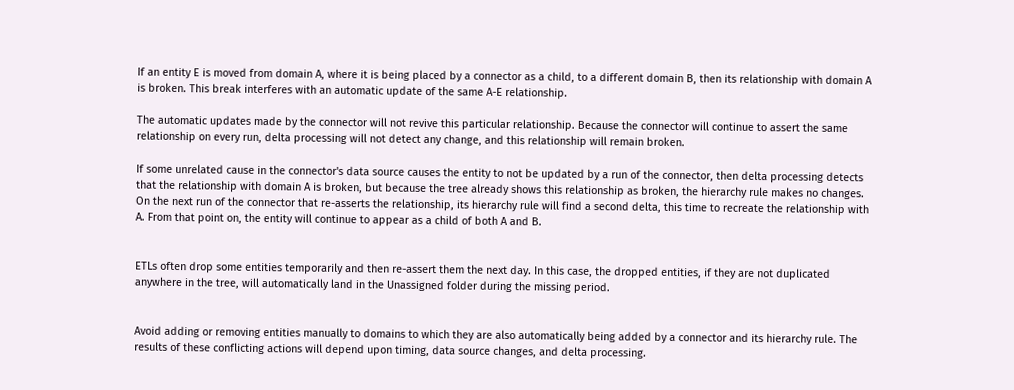If an entity E is moved from domain A, where it is being placed by a connector as a child, to a different domain B, then its relationship with domain A is broken. This break interferes with an automatic update of the same A-E relationship.

The automatic updates made by the connector will not revive this particular relationship. Because the connector will continue to assert the same relationship on every run, delta processing will not detect any change, and this relationship will remain broken.

If some unrelated cause in the connector's data source causes the entity to not be updated by a run of the connector, then delta processing detects that the relationship with domain A is broken, but because the tree already shows this relationship as broken, the hierarchy rule makes no changes. On the next run of the connector that re-asserts the relationship, its hierarchy rule will find a second delta, this time to recreate the relationship with A. From that point on, the entity will continue to appear as a child of both A and B.


ETLs often drop some entities temporarily and then re-assert them the next day. In this case, the dropped entities, if they are not duplicated anywhere in the tree, will automatically land in the Unassigned folder during the missing period.


Avoid adding or removing entities manually to domains to which they are also automatically being added by a connector and its hierarchy rule. The results of these conflicting actions will depend upon timing, data source changes, and delta processing.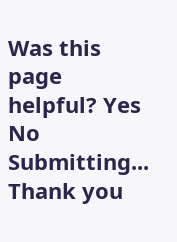Was this page helpful? Yes No Submitting... Thank you